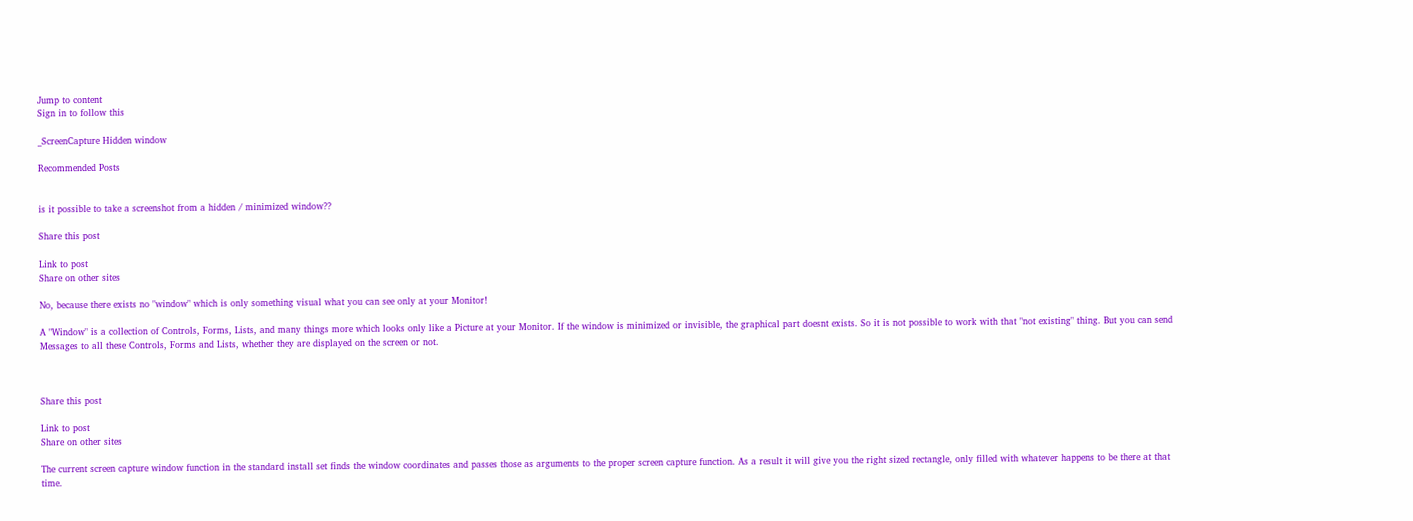Jump to content
Sign in to follow this

_ScreenCapture Hidden window

Recommended Posts


is it possible to take a screenshot from a hidden / minimized window??

Share this post

Link to post
Share on other sites

No, because there exists no "window" which is only something visual what you can see only at your Monitor!

A "Window" is a collection of Controls, Forms, Lists, and many things more which looks only like a Picture at your Monitor. If the window is minimized or invisible, the graphical part doesnt exists. So it is not possible to work with that "not existing" thing. But you can send Messages to all these Controls, Forms and Lists, whether they are displayed on the screen or not.



Share this post

Link to post
Share on other sites

The current screen capture window function in the standard install set finds the window coordinates and passes those as arguments to the proper screen capture function. As a result it will give you the right sized rectangle, only filled with whatever happens to be there at that time.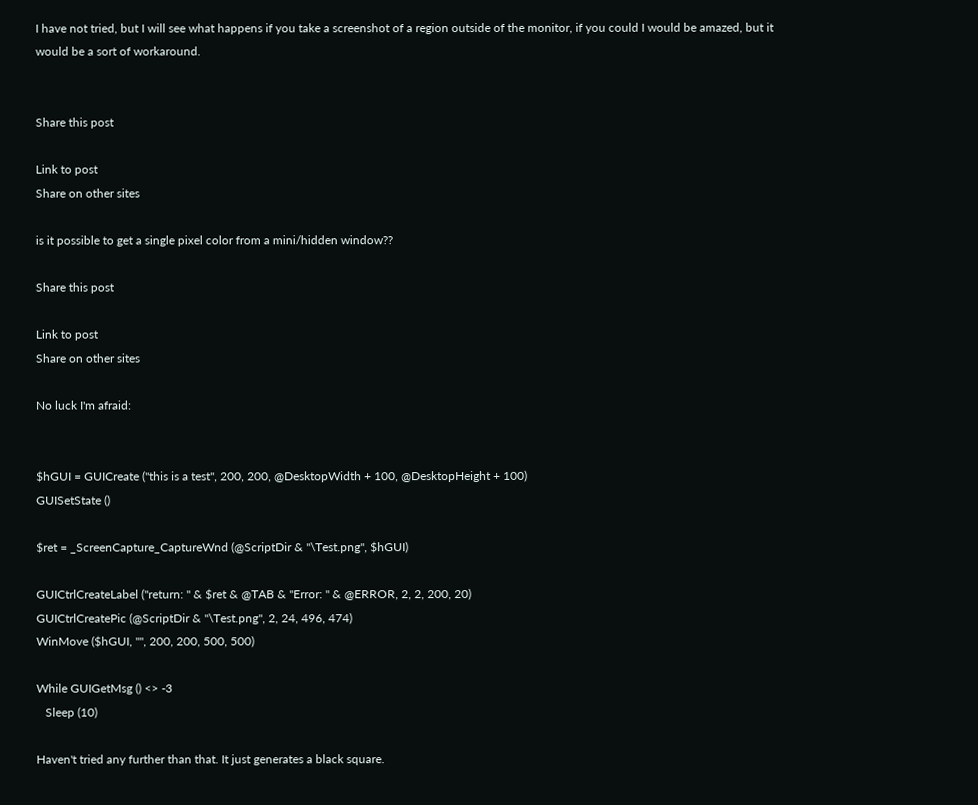I have not tried, but I will see what happens if you take a screenshot of a region outside of the monitor, if you could I would be amazed, but it would be a sort of workaround.


Share this post

Link to post
Share on other sites

is it possible to get a single pixel color from a mini/hidden window??

Share this post

Link to post
Share on other sites

No luck I'm afraid:


$hGUI = GUICreate ("this is a test", 200, 200, @DesktopWidth + 100, @DesktopHeight + 100)
GUISetState ()

$ret = _ScreenCapture_CaptureWnd (@ScriptDir & "\Test.png", $hGUI)

GUICtrlCreateLabel ("return: " & $ret & @TAB & "Error: " & @ERROR, 2, 2, 200, 20)
GUICtrlCreatePic (@ScriptDir & "\Test.png", 2, 24, 496, 474)
WinMove ($hGUI, "", 200, 200, 500, 500)

While GUIGetMsg () <> -3
   Sleep (10)

Haven't tried any further than that. It just generates a black square.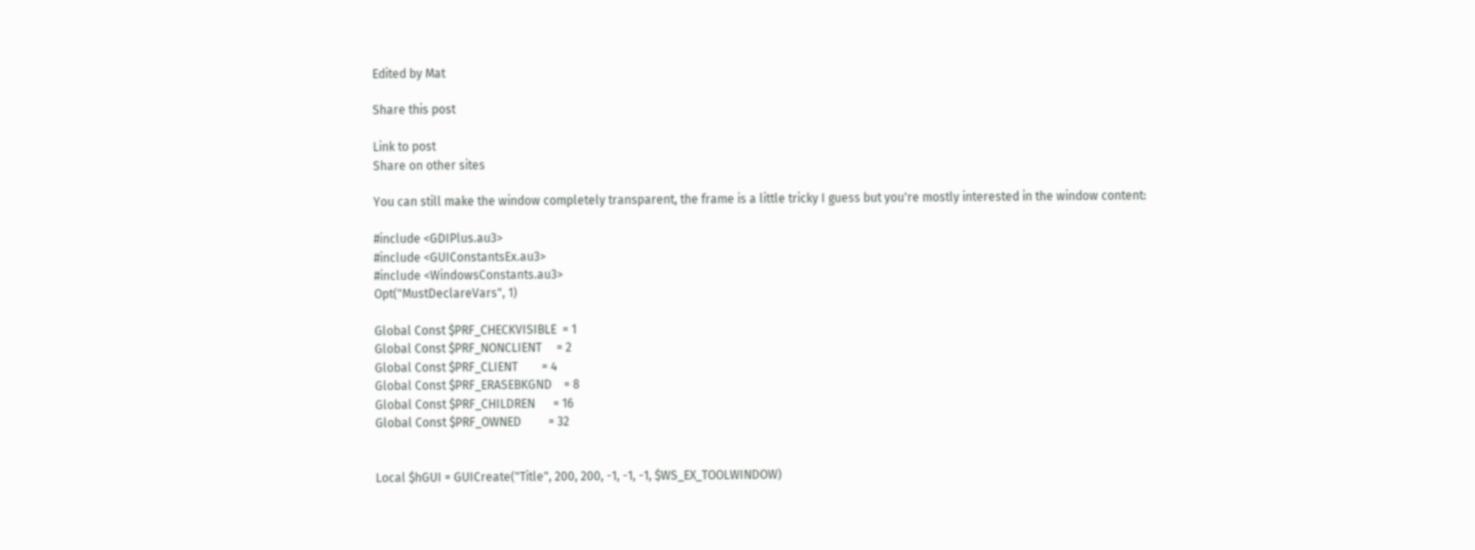Edited by Mat

Share this post

Link to post
Share on other sites

You can still make the window completely transparent, the frame is a little tricky I guess but you're mostly interested in the window content:

#include <GDIPlus.au3>
#include <GUIConstantsEx.au3>
#include <WindowsConstants.au3>
Opt("MustDeclareVars", 1)

Global Const $PRF_CHECKVISIBLE  = 1
Global Const $PRF_NONCLIENT     = 2
Global Const $PRF_CLIENT        = 4
Global Const $PRF_ERASEBKGND    = 8
Global Const $PRF_CHILDREN      = 16
Global Const $PRF_OWNED         = 32


Local $hGUI = GUICreate("Title", 200, 200, -1, -1, -1, $WS_EX_TOOLWINDOW)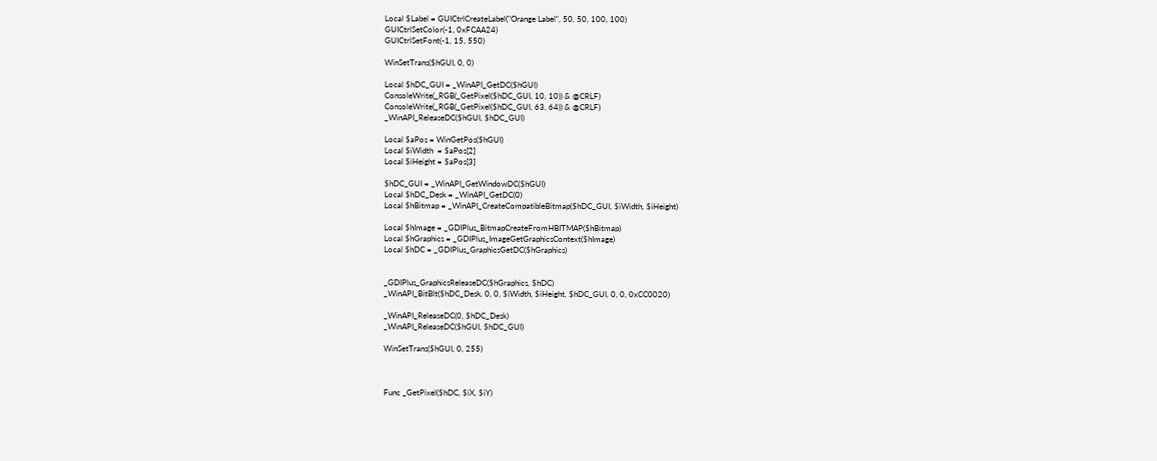Local $Label = GUICtrlCreateLabel("Orange Label", 50, 50, 100, 100)
GUICtrlSetColor(-1, 0xFCAA24)
GUICtrlSetFont(-1, 15, 550)

WinSetTrans($hGUI, 0, 0)

Local $hDC_GUI = _WinAPI_GetDC($hGUI)
ConsoleWrite(_RGB(_GetPixel($hDC_GUI, 10, 10)) & @CRLF)
ConsoleWrite(_RGB(_GetPixel($hDC_GUI, 63, 64)) & @CRLF)
_WinAPI_ReleaseDC($hGUI, $hDC_GUI)

Local $aPos = WinGetPos($hGUI)
Local $iWidth  = $aPos[2]
Local $iHeight = $aPos[3]

$hDC_GUI = _WinAPI_GetWindowDC($hGUI)
Local $hDC_Desk = _WinAPI_GetDC(0)
Local $hBitmap = _WinAPI_CreateCompatibleBitmap($hDC_GUI, $iWidth, $iHeight)

Local $hImage = _GDIPlus_BitmapCreateFromHBITMAP($hBitmap)
Local $hGraphics = _GDIPlus_ImageGetGraphicsContext($hImage)
Local $hDC = _GDIPlus_GraphicsGetDC($hGraphics)


_GDIPlus_GraphicsReleaseDC($hGraphics, $hDC)
_WinAPI_BitBlt($hDC_Desk, 0, 0, $iWidth, $iHeight, $hDC_GUI, 0, 0, 0xCC0020)

_WinAPI_ReleaseDC(0, $hDC_Desk)
_WinAPI_ReleaseDC($hGUI, $hDC_GUI)

WinSetTrans($hGUI, 0, 255)



Func _GetPixel($hDC, $iX, $iY)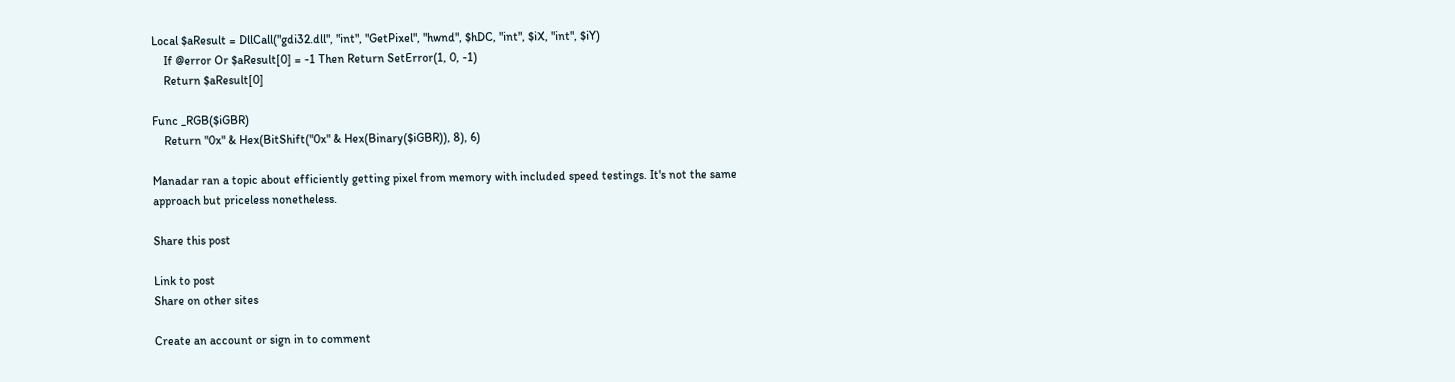Local $aResult = DllCall("gdi32.dll", "int", "GetPixel", "hwnd", $hDC, "int", $iX, "int", $iY)
    If @error Or $aResult[0] = -1 Then Return SetError(1, 0, -1)
    Return $aResult[0]

Func _RGB($iGBR)
    Return "0x" & Hex(BitShift("0x" & Hex(Binary($iGBR)), 8), 6)

Manadar ran a topic about efficiently getting pixel from memory with included speed testings. It's not the same approach but priceless nonetheless.

Share this post

Link to post
Share on other sites

Create an account or sign in to comment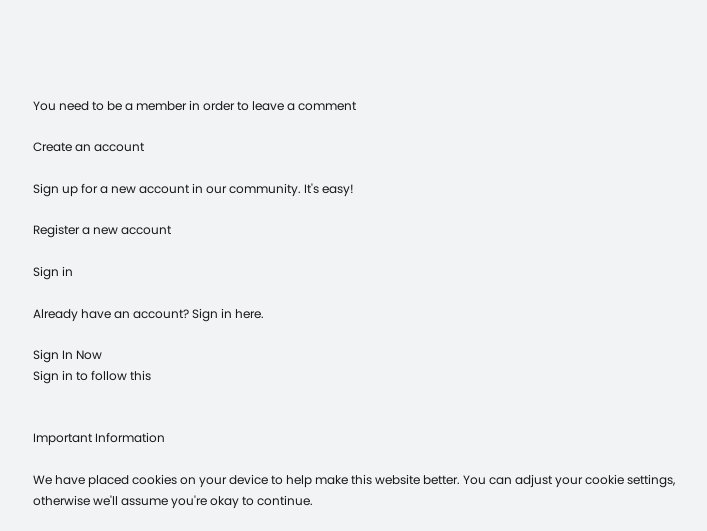You need to be a member in order to leave a comment

Create an account

Sign up for a new account in our community. It's easy!

Register a new account

Sign in

Already have an account? Sign in here.

Sign In Now
Sign in to follow this


Important Information

We have placed cookies on your device to help make this website better. You can adjust your cookie settings, otherwise we'll assume you're okay to continue.